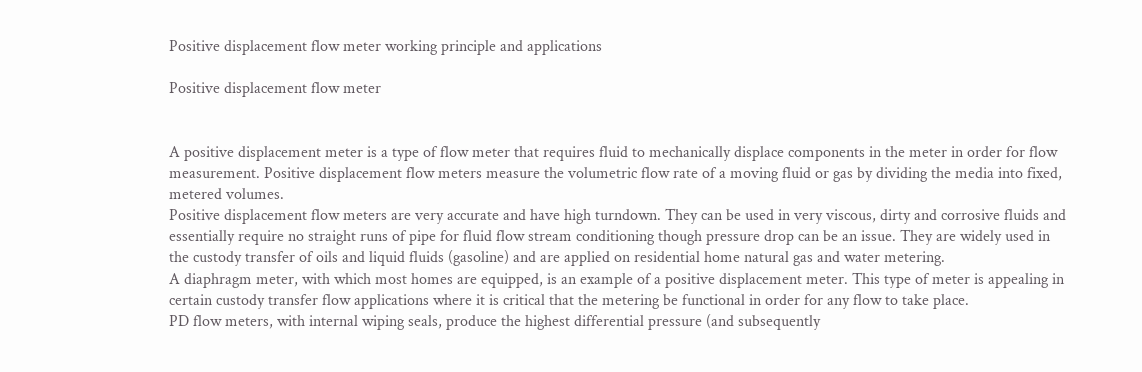Positive displacement flow meter working principle and applications

Positive displacement flow meter


A positive displacement meter is a type of flow meter that requires fluid to mechanically displace components in the meter in order for flow measurement. Positive displacement flow meters measure the volumetric flow rate of a moving fluid or gas by dividing the media into fixed, metered volumes.
Positive displacement flow meters are very accurate and have high turndown. They can be used in very viscous, dirty and corrosive fluids and essentially require no straight runs of pipe for fluid flow stream conditioning though pressure drop can be an issue. They are widely used in the custody transfer of oils and liquid fluids (gasoline) and are applied on residential home natural gas and water metering.
A diaphragm meter, with which most homes are equipped, is an example of a positive displacement meter. This type of meter is appealing in certain custody transfer flow applications where it is critical that the metering be functional in order for any flow to take place.
PD flow meters, with internal wiping seals, produce the highest differential pressure (and subsequently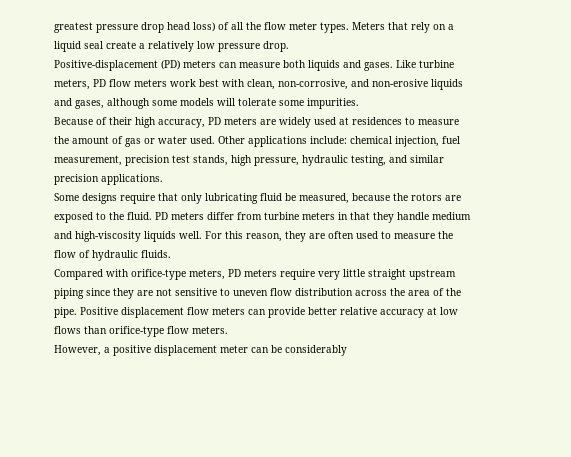greatest pressure drop head loss) of all the flow meter types. Meters that rely on a liquid seal create a relatively low pressure drop.
Positive-displacement (PD) meters can measure both liquids and gases. Like turbine meters, PD flow meters work best with clean, non-corrosive, and non-erosive liquids and gases, although some models will tolerate some impurities.
Because of their high accuracy, PD meters are widely used at residences to measure the amount of gas or water used. Other applications include: chemical injection, fuel measurement, precision test stands, high pressure, hydraulic testing, and similar precision applications.
Some designs require that only lubricating fluid be measured, because the rotors are exposed to the fluid. PD meters differ from turbine meters in that they handle medium and high-viscosity liquids well. For this reason, they are often used to measure the flow of hydraulic fluids.
Compared with orifice-type meters, PD meters require very little straight upstream piping since they are not sensitive to uneven flow distribution across the area of the pipe. Positive displacement flow meters can provide better relative accuracy at low flows than orifice-type flow meters.
However, a positive displacement meter can be considerably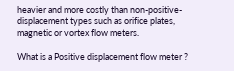heavier and more costly than non-positive-displacement types such as orifice plates, magnetic or vortex flow meters.

What is a Positive displacement flow meter ?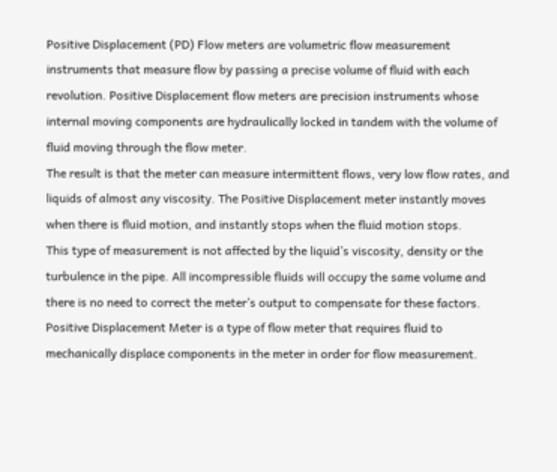Positive Displacement (PD) Flow meters are volumetric flow measurement instruments that measure flow by passing a precise volume of fluid with each revolution. Positive Displacement flow meters are precision instruments whose internal moving components are hydraulically locked in tandem with the volume of fluid moving through the flow meter.
The result is that the meter can measure intermittent flows, very low flow rates, and liquids of almost any viscosity. The Positive Displacement meter instantly moves when there is fluid motion, and instantly stops when the fluid motion stops.
This type of measurement is not affected by the liquid’s viscosity, density or the turbulence in the pipe. All incompressible fluids will occupy the same volume and there is no need to correct the meter’s output to compensate for these factors.
Positive Displacement Meter is a type of flow meter that requires fluid to mechanically displace components in the meter in order for flow measurement.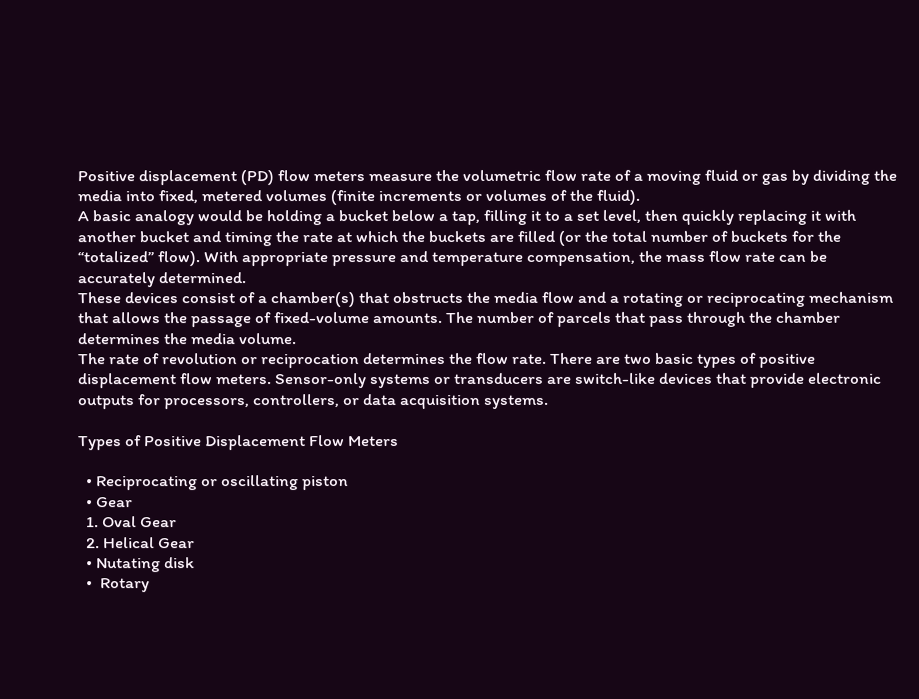Positive displacement (PD) flow meters measure the volumetric flow rate of a moving fluid or gas by dividing the media into fixed, metered volumes (finite increments or volumes of the fluid).
A basic analogy would be holding a bucket below a tap, filling it to a set level, then quickly replacing it with another bucket and timing the rate at which the buckets are filled (or the total number of buckets for the “totalized” flow). With appropriate pressure and temperature compensation, the mass flow rate can be accurately determined.
These devices consist of a chamber(s) that obstructs the media flow and a rotating or reciprocating mechanism that allows the passage of fixed-volume amounts. The number of parcels that pass through the chamber determines the media volume.
The rate of revolution or reciprocation determines the flow rate. There are two basic types of positive displacement flow meters. Sensor-only systems or transducers are switch-like devices that provide electronic outputs for processors, controllers, or data acquisition systems.

Types of Positive Displacement Flow Meters

  • Reciprocating or oscillating piston
  • Gear
  1. Oval Gear
  2. Helical Gear
  • Nutating disk
  •  Rotary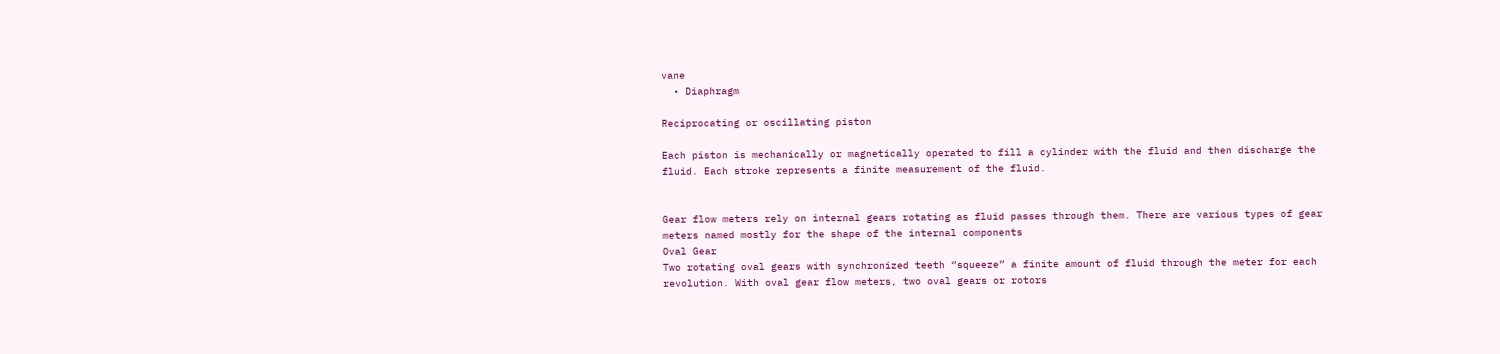vane
  • Diaphragm

Reciprocating or oscillating piston

Each piston is mechanically or magnetically operated to fill a cylinder with the fluid and then discharge the fluid. Each stroke represents a finite measurement of the fluid.


Gear flow meters rely on internal gears rotating as fluid passes through them. There are various types of gear meters named mostly for the shape of the internal components
Oval Gear
Two rotating oval gears with synchronized teeth “squeeze” a finite amount of fluid through the meter for each revolution. With oval gear flow meters, two oval gears or rotors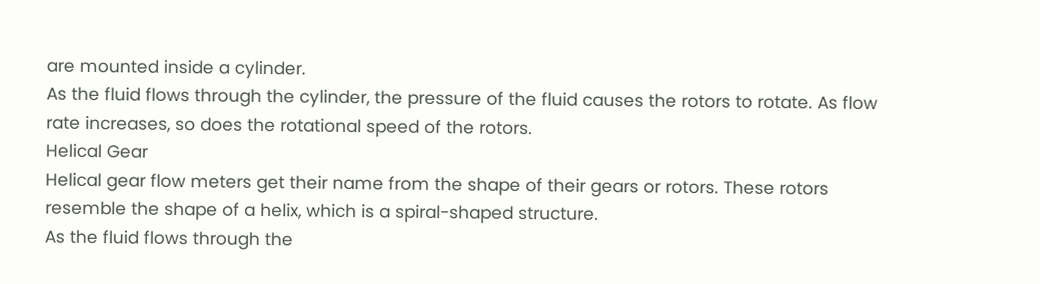are mounted inside a cylinder.
As the fluid flows through the cylinder, the pressure of the fluid causes the rotors to rotate. As flow rate increases, so does the rotational speed of the rotors.
Helical Gear
Helical gear flow meters get their name from the shape of their gears or rotors. These rotors resemble the shape of a helix, which is a spiral-shaped structure.
As the fluid flows through the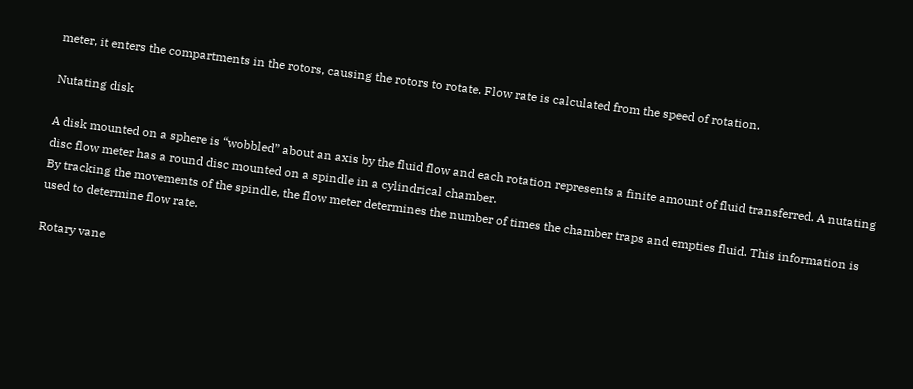meter, it enters the compartments in the rotors, causing the rotors to rotate. Flow rate is calculated from the speed of rotation.

Nutating disk

A disk mounted on a sphere is “wobbled” about an axis by the fluid flow and each rotation represents a finite amount of fluid transferred. A nutating disc flow meter has a round disc mounted on a spindle in a cylindrical chamber.
By tracking the movements of the spindle, the flow meter determines the number of times the chamber traps and empties fluid. This information is used to determine flow rate.

Rotary vane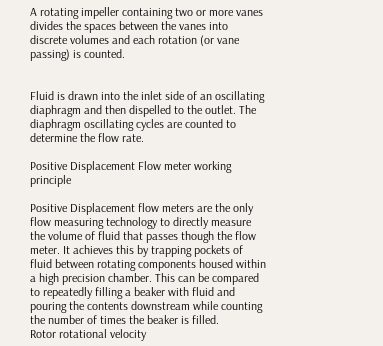A rotating impeller containing two or more vanes divides the spaces between the vanes into discrete volumes and each rotation (or vane passing) is counted.


Fluid is drawn into the inlet side of an oscillating diaphragm and then dispelled to the outlet. The diaphragm oscillating cycles are counted to determine the flow rate.

Positive Displacement Flow meter working principle

Positive Displacement flow meters are the only flow measuring technology to directly measure the volume of fluid that passes though the flow meter. It achieves this by trapping pockets of fluid between rotating components housed within a high precision chamber. This can be compared to repeatedly filling a beaker with fluid and pouring the contents downstream while counting the number of times the beaker is filled.
Rotor rotational velocity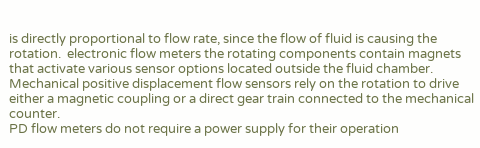is directly proportional to flow rate, since the flow of fluid is causing the rotation.  electronic flow meters the rotating components contain magnets that activate various sensor options located outside the fluid chamber. Mechanical positive displacement flow sensors rely on the rotation to drive either a magnetic coupling or a direct gear train connected to the mechanical counter.
PD flow meters do not require a power supply for their operation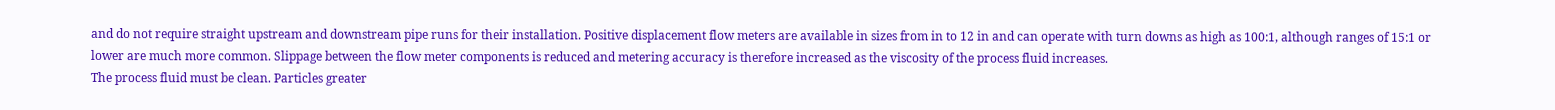and do not require straight upstream and downstream pipe runs for their installation. Positive displacement flow meters are available in sizes from in to 12 in and can operate with turn downs as high as 100:1, although ranges of 15:1 or lower are much more common. Slippage between the flow meter components is reduced and metering accuracy is therefore increased as the viscosity of the process fluid increases.
The process fluid must be clean. Particles greater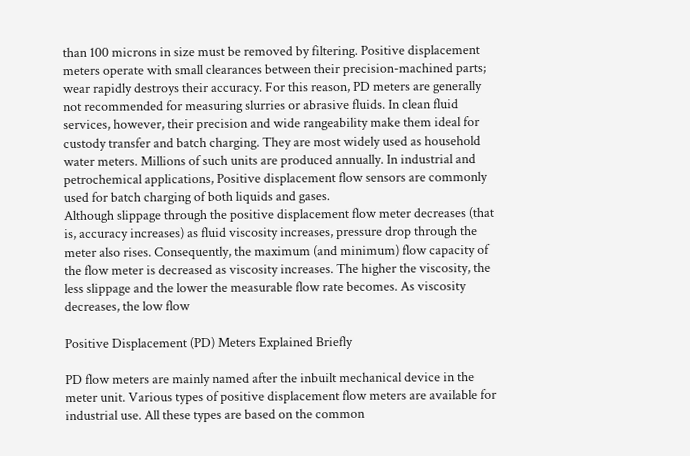than 100 microns in size must be removed by filtering. Positive displacement meters operate with small clearances between their precision-machined parts; wear rapidly destroys their accuracy. For this reason, PD meters are generally not recommended for measuring slurries or abrasive fluids. In clean fluid services, however, their precision and wide rangeability make them ideal for custody transfer and batch charging. They are most widely used as household water meters. Millions of such units are produced annually. In industrial and petrochemical applications, Positive displacement flow sensors are commonly used for batch charging of both liquids and gases.
Although slippage through the positive displacement flow meter decreases (that is, accuracy increases) as fluid viscosity increases, pressure drop through the meter also rises. Consequently, the maximum (and minimum) flow capacity of the flow meter is decreased as viscosity increases. The higher the viscosity, the less slippage and the lower the measurable flow rate becomes. As viscosity decreases, the low flow

Positive Displacement (PD) Meters Explained Briefly

PD flow meters are mainly named after the inbuilt mechanical device in the meter unit. Various types of positive displacement flow meters are available for industrial use. All these types are based on the common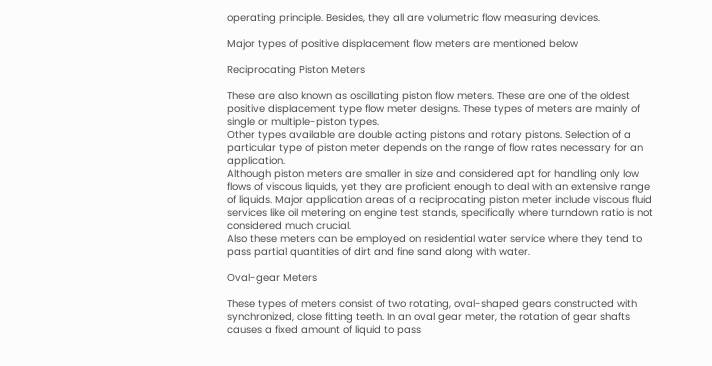operating principle. Besides, they all are volumetric flow measuring devices.

Major types of positive displacement flow meters are mentioned below

Reciprocating Piston Meters

These are also known as oscillating piston flow meters. These are one of the oldest positive displacement type flow meter designs. These types of meters are mainly of single or multiple-piston types.
Other types available are double acting pistons and rotary pistons. Selection of a particular type of piston meter depends on the range of flow rates necessary for an application.
Although piston meters are smaller in size and considered apt for handling only low flows of viscous liquids, yet they are proficient enough to deal with an extensive range of liquids. Major application areas of a reciprocating piston meter include viscous fluid services like oil metering on engine test stands, specifically where turndown ratio is not considered much crucial.
Also these meters can be employed on residential water service where they tend to pass partial quantities of dirt and fine sand along with water.

Oval-gear Meters

These types of meters consist of two rotating, oval-shaped gears constructed with synchronized, close fitting teeth. In an oval gear meter, the rotation of gear shafts causes a fixed amount of liquid to pass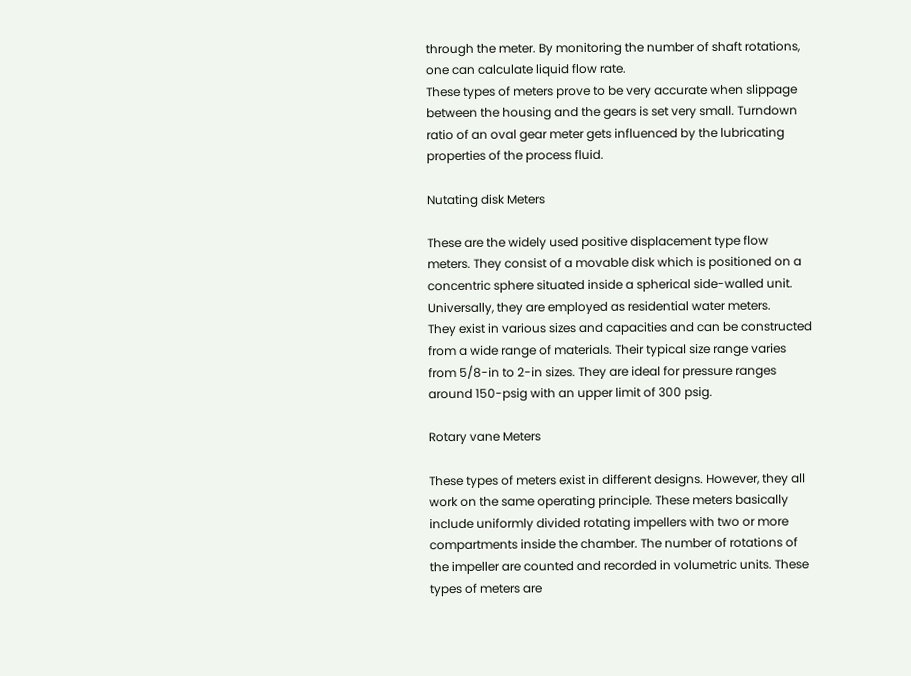through the meter. By monitoring the number of shaft rotations, one can calculate liquid flow rate.
These types of meters prove to be very accurate when slippage between the housing and the gears is set very small. Turndown ratio of an oval gear meter gets influenced by the lubricating properties of the process fluid.

Nutating disk Meters

These are the widely used positive displacement type flow meters. They consist of a movable disk which is positioned on a concentric sphere situated inside a spherical side-walled unit. Universally, they are employed as residential water meters.
They exist in various sizes and capacities and can be constructed from a wide range of materials. Their typical size range varies from 5/8-in to 2-in sizes. They are ideal for pressure ranges around 150-psig with an upper limit of 300 psig.

Rotary vane Meters

These types of meters exist in different designs. However, they all work on the same operating principle. These meters basically include uniformly divided rotating impellers with two or more compartments inside the chamber. The number of rotations of the impeller are counted and recorded in volumetric units. These types of meters are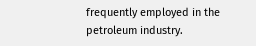frequently employed in the petroleum industry.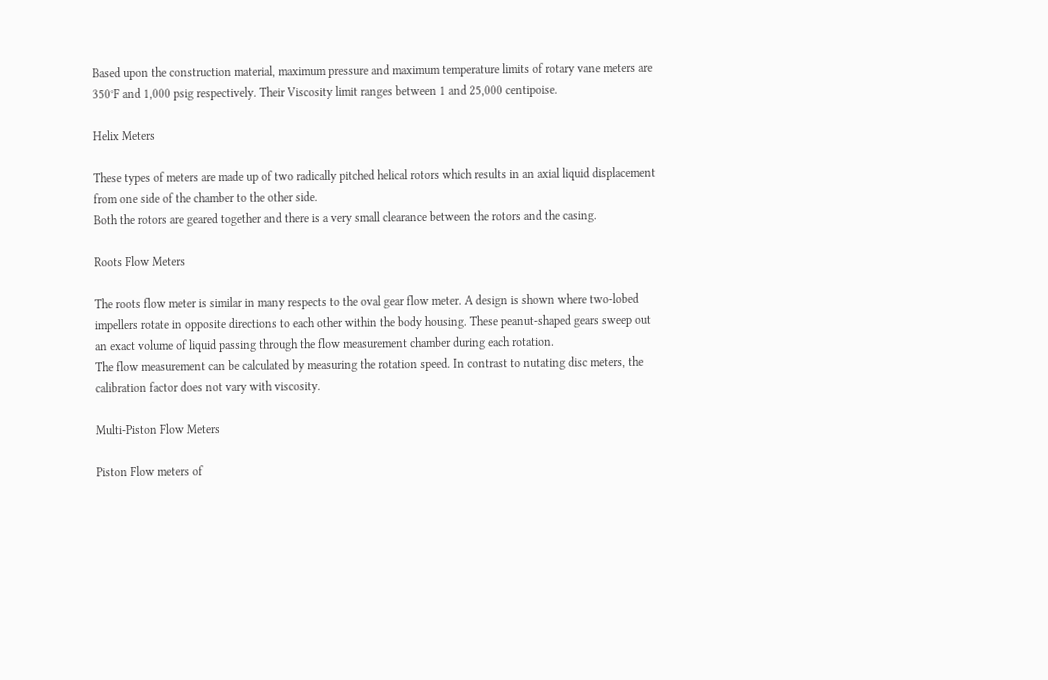Based upon the construction material, maximum pressure and maximum temperature limits of rotary vane meters are 350°F and 1,000 psig respectively. Their Viscosity limit ranges between 1 and 25,000 centipoise.

Helix Meters

These types of meters are made up of two radically pitched helical rotors which results in an axial liquid displacement from one side of the chamber to the other side.
Both the rotors are geared together and there is a very small clearance between the rotors and the casing.

Roots Flow Meters

The roots flow meter is similar in many respects to the oval gear flow meter. A design is shown where two-lobed impellers rotate in opposite directions to each other within the body housing. These peanut-shaped gears sweep out an exact volume of liquid passing through the flow measurement chamber during each rotation.
The flow measurement can be calculated by measuring the rotation speed. In contrast to nutating disc meters, the calibration factor does not vary with viscosity.

Multi-Piston Flow Meters

Piston Flow meters of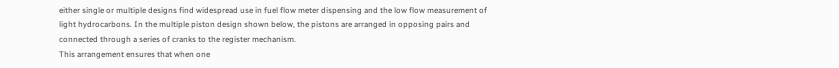either single or multiple designs find widespread use in fuel flow meter dispensing and the low flow measurement of light hydrocarbons. In the multiple piston design shown below, the pistons are arranged in opposing pairs and connected through a series of cranks to the register mechanism.
This arrangement ensures that when one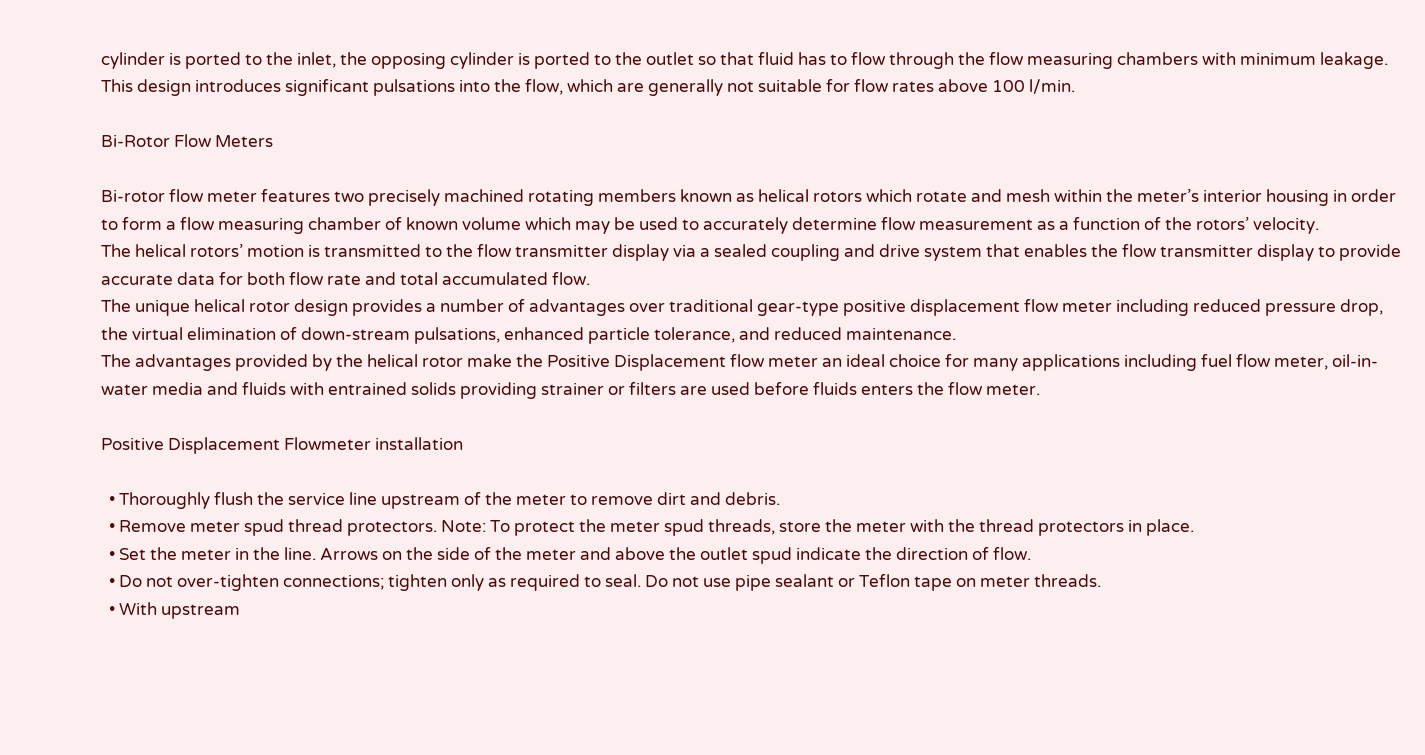cylinder is ported to the inlet, the opposing cylinder is ported to the outlet so that fluid has to flow through the flow measuring chambers with minimum leakage. This design introduces significant pulsations into the flow, which are generally not suitable for flow rates above 100 l/min.

Bi-Rotor Flow Meters

Bi-rotor flow meter features two precisely machined rotating members known as helical rotors which rotate and mesh within the meter’s interior housing in order to form a flow measuring chamber of known volume which may be used to accurately determine flow measurement as a function of the rotors’ velocity.
The helical rotors’ motion is transmitted to the flow transmitter display via a sealed coupling and drive system that enables the flow transmitter display to provide accurate data for both flow rate and total accumulated flow.
The unique helical rotor design provides a number of advantages over traditional gear-type positive displacement flow meter including reduced pressure drop, the virtual elimination of down-stream pulsations, enhanced particle tolerance, and reduced maintenance.
The advantages provided by the helical rotor make the Positive Displacement flow meter an ideal choice for many applications including fuel flow meter, oil-in-water media and fluids with entrained solids providing strainer or filters are used before fluids enters the flow meter.

Positive Displacement Flowmeter installation

  • Thoroughly flush the service line upstream of the meter to remove dirt and debris.
  • Remove meter spud thread protectors. Note: To protect the meter spud threads, store the meter with the thread protectors in place.
  • Set the meter in the line. Arrows on the side of the meter and above the outlet spud indicate the direction of flow.
  • Do not over-tighten connections; tighten only as required to seal. Do not use pipe sealant or Teflon tape on meter threads.
  • With upstream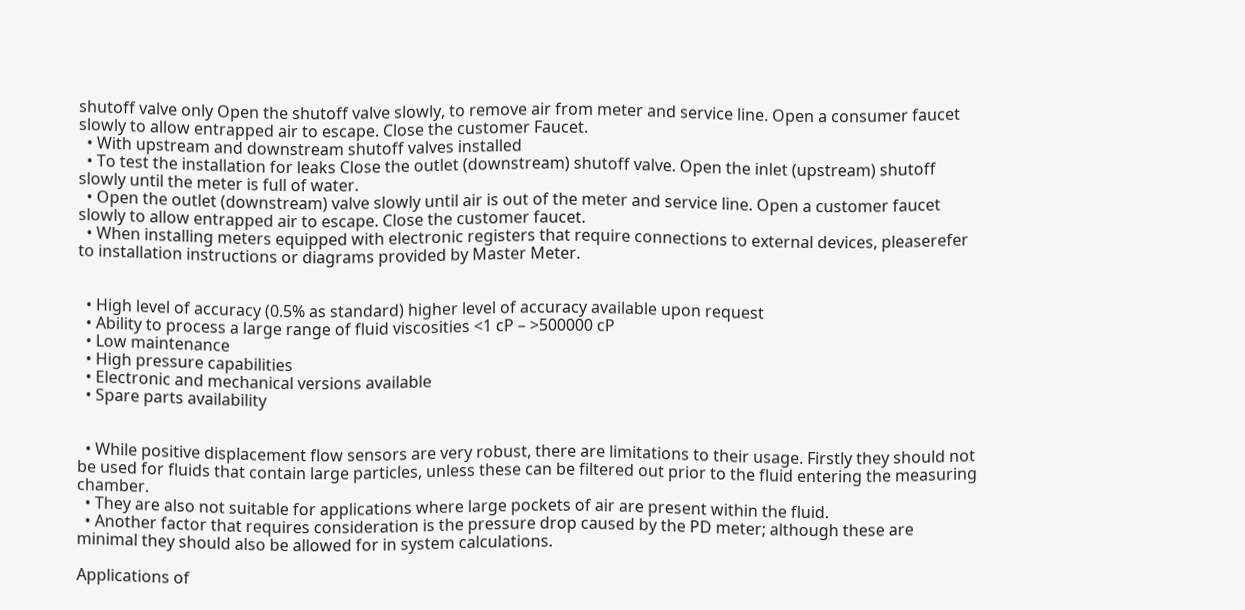shutoff valve only Open the shutoff valve slowly, to remove air from meter and service line. Open a consumer faucet slowly to allow entrapped air to escape. Close the customer Faucet.
  • With upstream and downstream shutoff valves installed
  • To test the installation for leaks Close the outlet (downstream) shutoff valve. Open the inlet (upstream) shutoff slowly until the meter is full of water.
  • Open the outlet (downstream) valve slowly until air is out of the meter and service line. Open a customer faucet slowly to allow entrapped air to escape. Close the customer faucet.
  • When installing meters equipped with electronic registers that require connections to external devices, pleaserefer to installation instructions or diagrams provided by Master Meter.


  • High level of accuracy (0.5% as standard) higher level of accuracy available upon request
  • Ability to process a large range of fluid viscosities <1 cP – >500000 cP
  • Low maintenance
  • High pressure capabilities
  • Electronic and mechanical versions available
  • Spare parts availability


  • While positive displacement flow sensors are very robust, there are limitations to their usage. Firstly they should not be used for fluids that contain large particles, unless these can be filtered out prior to the fluid entering the measuring chamber.
  • They are also not suitable for applications where large pockets of air are present within the fluid.
  • Another factor that requires consideration is the pressure drop caused by the PD meter; although these are minimal they should also be allowed for in system calculations.

Applications of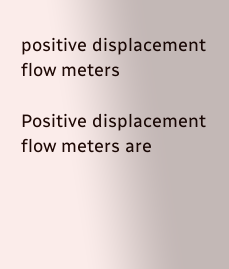positive displacement flow meters

Positive displacement flow meters are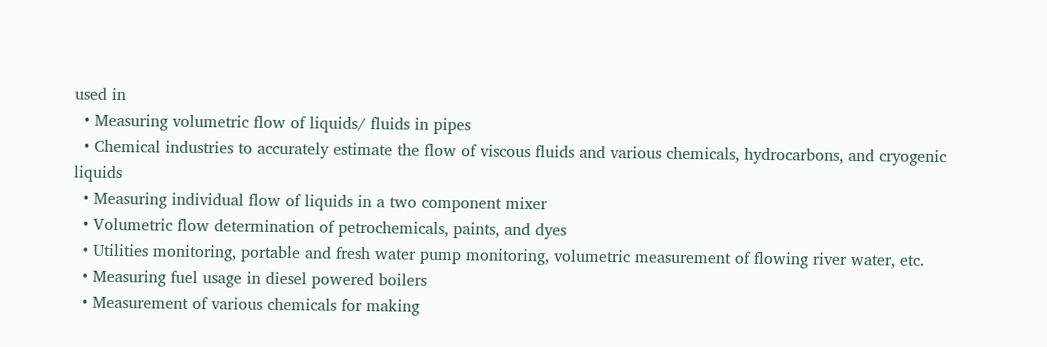used in
  • Measuring volumetric flow of liquids/ fluids in pipes
  • Chemical industries to accurately estimate the flow of viscous fluids and various chemicals, hydrocarbons, and cryogenic liquids
  • Measuring individual flow of liquids in a two component mixer
  • Volumetric flow determination of petrochemicals, paints, and dyes
  • Utilities monitoring, portable and fresh water pump monitoring, volumetric measurement of flowing river water, etc.
  • Measuring fuel usage in diesel powered boilers
  • Measurement of various chemicals for making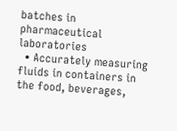batches in pharmaceutical laboratories
  • Accurately measuring fluids in containers in the food, beverages,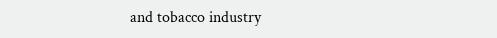and tobacco industry